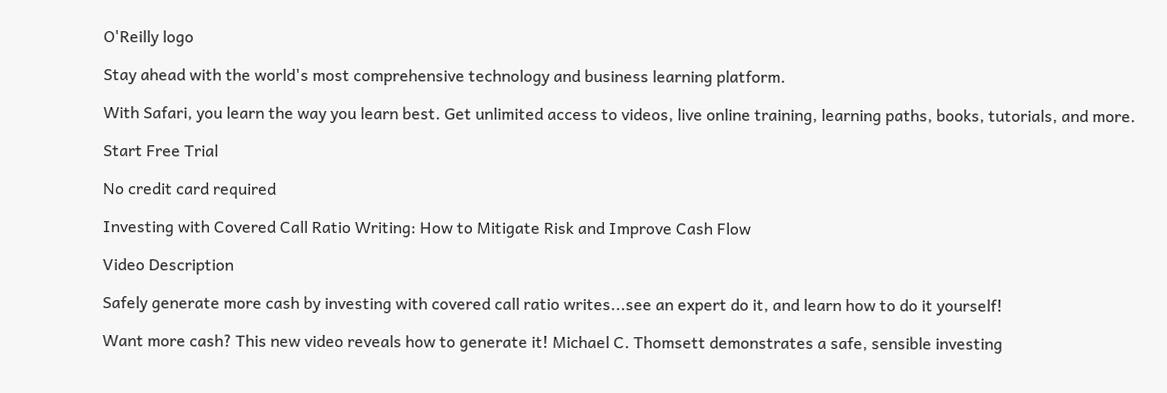O'Reilly logo

Stay ahead with the world's most comprehensive technology and business learning platform.

With Safari, you learn the way you learn best. Get unlimited access to videos, live online training, learning paths, books, tutorials, and more.

Start Free Trial

No credit card required

Investing with Covered Call Ratio Writing: How to Mitigate Risk and Improve Cash Flow

Video Description

Safely generate more cash by investing with covered call ratio writes...see an expert do it, and learn how to do it yourself!

Want more cash? This new video reveals how to generate it! Michael C. Thomsett demonstrates a safe, sensible investing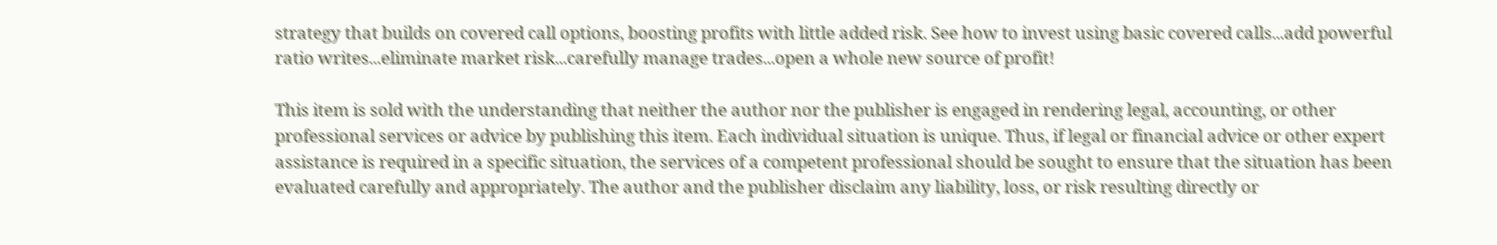strategy that builds on covered call options, boosting profits with little added risk. See how to invest using basic covered calls...add powerful ratio writes...eliminate market risk...carefully manage trades...open a whole new source of profit!

This item is sold with the understanding that neither the author nor the publisher is engaged in rendering legal, accounting, or other professional services or advice by publishing this item. Each individual situation is unique. Thus, if legal or financial advice or other expert assistance is required in a specific situation, the services of a competent professional should be sought to ensure that the situation has been evaluated carefully and appropriately. The author and the publisher disclaim any liability, loss, or risk resulting directly or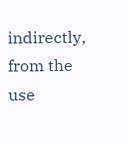indirectly, from the use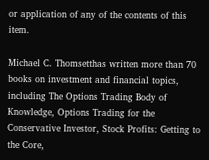or application of any of the contents of this item.

Michael C. Thomsetthas written more than 70 books on investment and financial topics, including The Options Trading Body of Knowledge, Options Trading for the Conservative Investor, Stock Profits: Getting to the Core,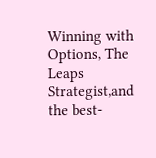Winning with Options, The Leaps Strategist,and the best-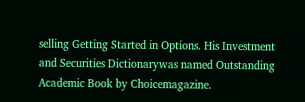selling Getting Started in Options. His Investment and Securities Dictionarywas named Outstanding Academic Book by Choicemagazine.